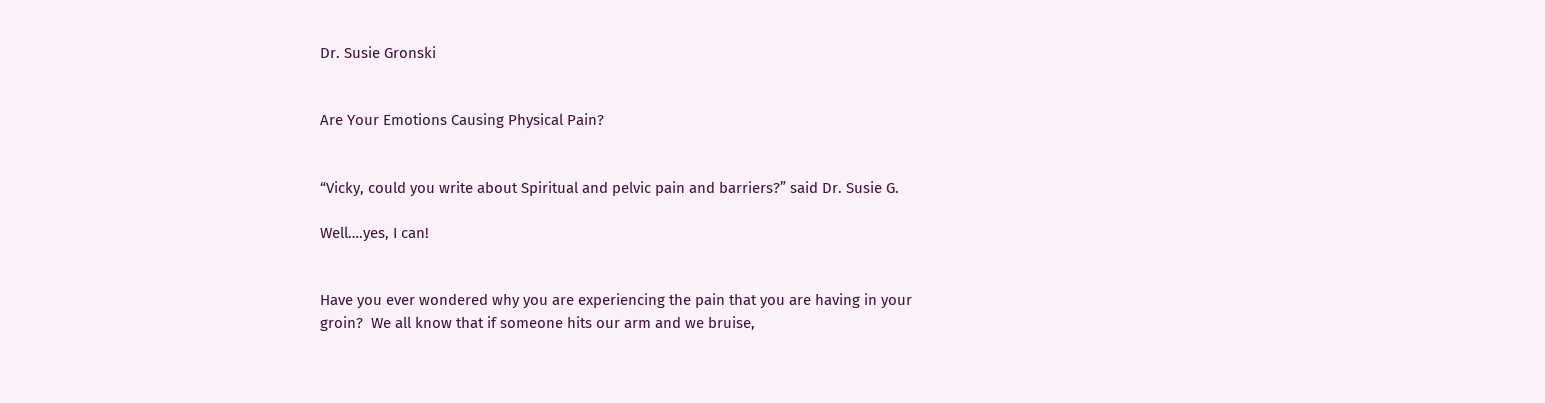Dr. Susie Gronski


Are Your Emotions Causing Physical Pain?


“Vicky, could you write about Spiritual and pelvic pain and barriers?” said Dr. Susie G.

Well….yes, I can!


Have you ever wondered why you are experiencing the pain that you are having in your groin?  We all know that if someone hits our arm and we bruise,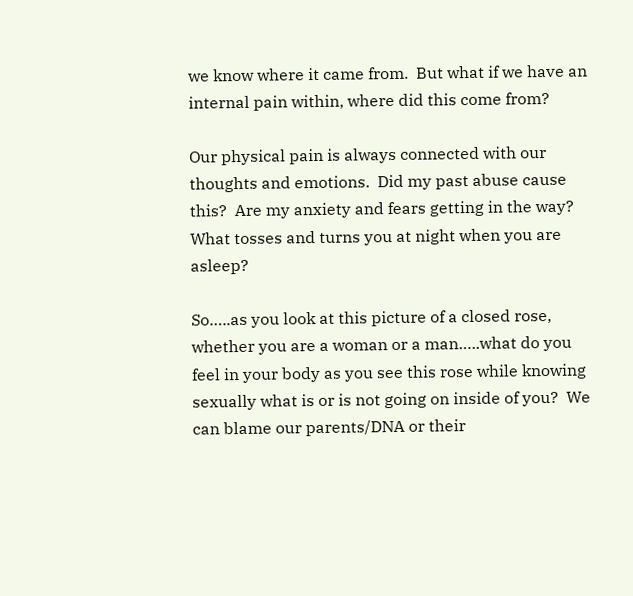we know where it came from.  But what if we have an internal pain within, where did this come from?

Our physical pain is always connected with our thoughts and emotions.  Did my past abuse cause this?  Are my anxiety and fears getting in the way?  What tosses and turns you at night when you are asleep?

So…..as you look at this picture of a closed rose, whether you are a woman or a man…..what do you feel in your body as you see this rose while knowing sexually what is or is not going on inside of you?  We can blame our parents/DNA or their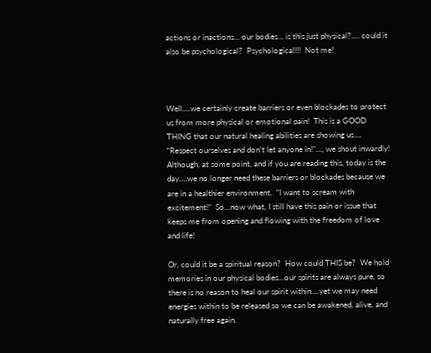actions or inactions… our bodies… is this just physical?.… could it also be psychological?  Psychological!!!  Not me!



Well….we certainly create barriers or even blockades to protect us from more physical or emotional pain!  This is a GOOD THING that our natural healing abilities are showing us…. “Respect ourselves and don’t let anyone in!”…, we shout inwardly!  Although, at some point, and if you are reading this, today is the day….we no longer need these barriers or blockades because we are in a healthier environment.  “I want to scream with excitement!”  So…now what, I still have this pain or issue that keeps me from opening and flowing with the freedom of love and life!

Or, could it be a spiritual reason?  How could THIS be?  We hold memories in our physical bodies…our spirits are always pure, so there is no reason to heal our spirit within….yet we may need energies within to be released so we can be awakened, alive, and naturally free again.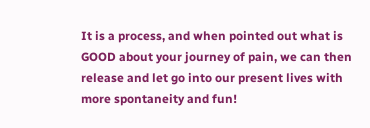It is a process, and when pointed out what is GOOD about your journey of pain, we can then release and let go into our present lives with more spontaneity and fun!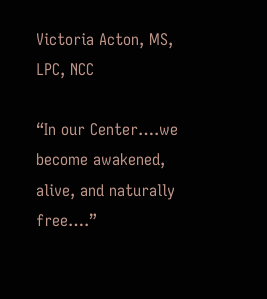Victoria Acton, MS, LPC, NCC

“In our Center….we become awakened, alive, and naturally free….”